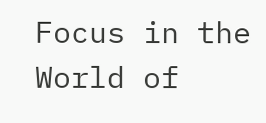Focus in the World of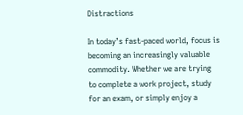Distractions

In today’s fast-paced world, focus is becoming an increasingly valuable commodity. Whether we are trying to complete a work project, study for an exam, or simply enjoy a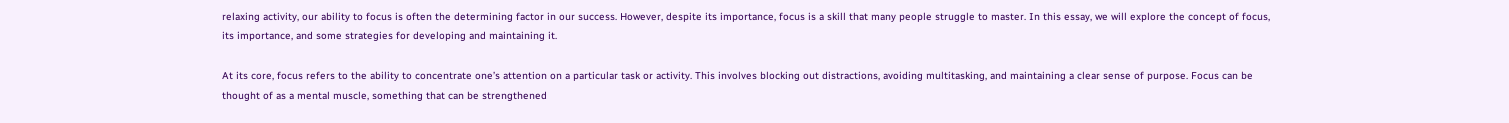relaxing activity, our ability to focus is often the determining factor in our success. However, despite its importance, focus is a skill that many people struggle to master. In this essay, we will explore the concept of focus, its importance, and some strategies for developing and maintaining it.

At its core, focus refers to the ability to concentrate one’s attention on a particular task or activity. This involves blocking out distractions, avoiding multitasking, and maintaining a clear sense of purpose. Focus can be thought of as a mental muscle, something that can be strengthened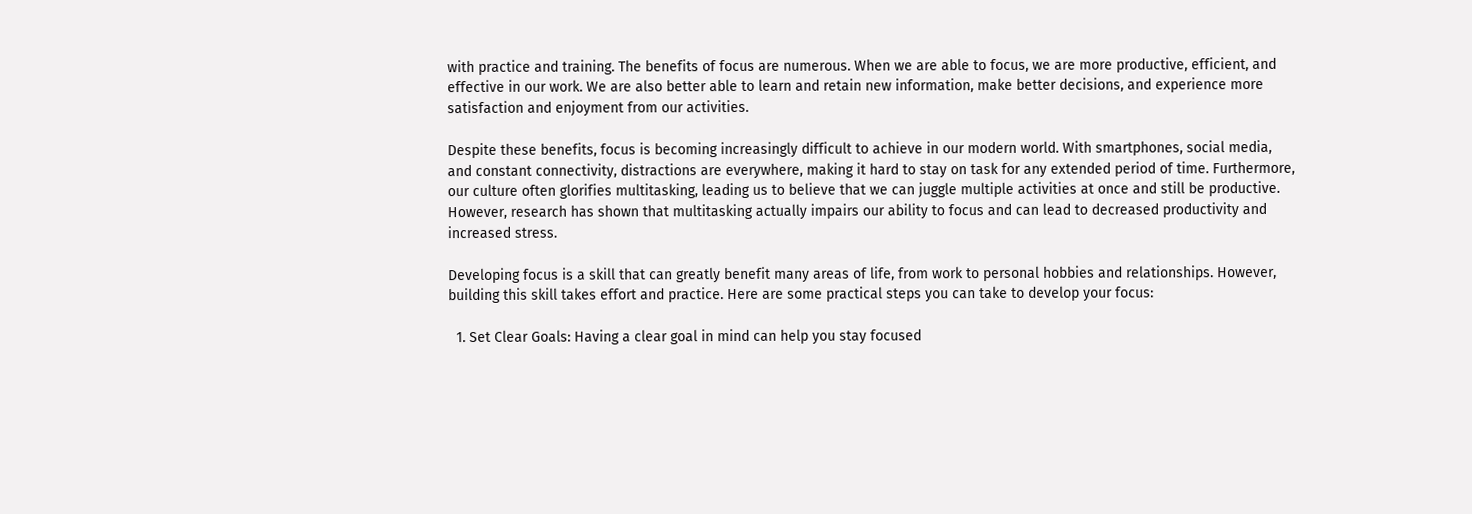with practice and training. The benefits of focus are numerous. When we are able to focus, we are more productive, efficient, and effective in our work. We are also better able to learn and retain new information, make better decisions, and experience more satisfaction and enjoyment from our activities.

Despite these benefits, focus is becoming increasingly difficult to achieve in our modern world. With smartphones, social media, and constant connectivity, distractions are everywhere, making it hard to stay on task for any extended period of time. Furthermore, our culture often glorifies multitasking, leading us to believe that we can juggle multiple activities at once and still be productive. However, research has shown that multitasking actually impairs our ability to focus and can lead to decreased productivity and increased stress.

Developing focus is a skill that can greatly benefit many areas of life, from work to personal hobbies and relationships. However, building this skill takes effort and practice. Here are some practical steps you can take to develop your focus:

  1. Set Clear Goals: Having a clear goal in mind can help you stay focused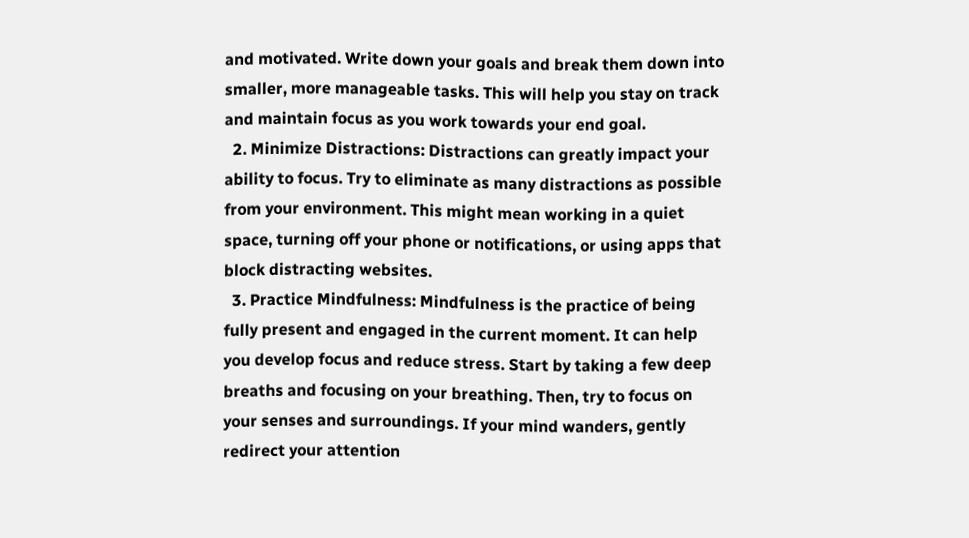and motivated. Write down your goals and break them down into smaller, more manageable tasks. This will help you stay on track and maintain focus as you work towards your end goal.
  2. Minimize Distractions: Distractions can greatly impact your ability to focus. Try to eliminate as many distractions as possible from your environment. This might mean working in a quiet space, turning off your phone or notifications, or using apps that block distracting websites.
  3. Practice Mindfulness: Mindfulness is the practice of being fully present and engaged in the current moment. It can help you develop focus and reduce stress. Start by taking a few deep breaths and focusing on your breathing. Then, try to focus on your senses and surroundings. If your mind wanders, gently redirect your attention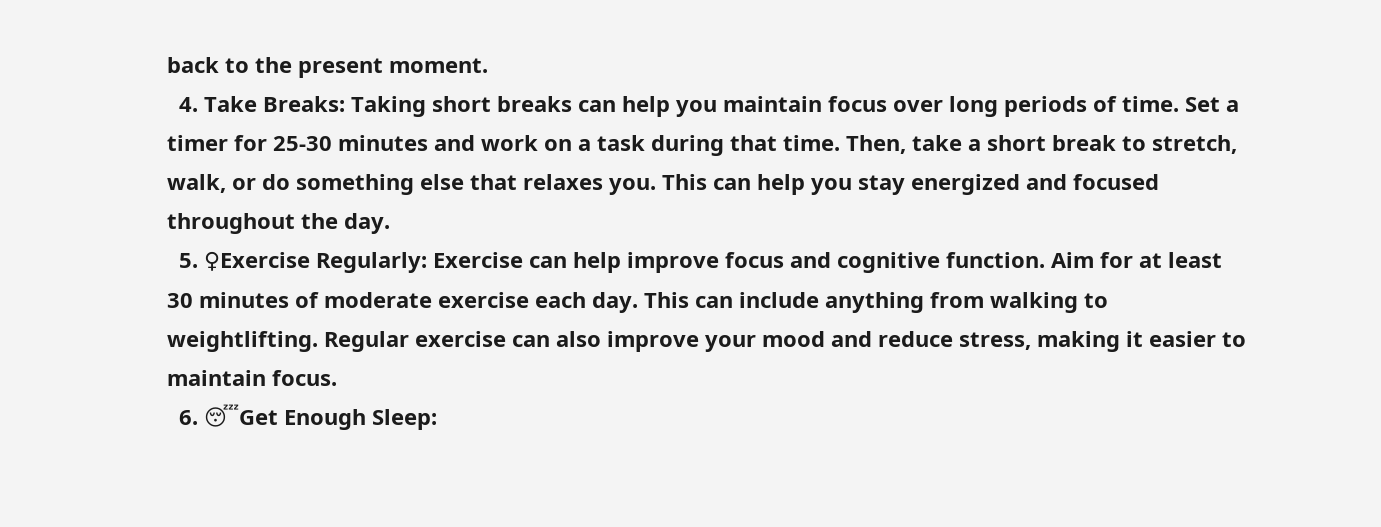back to the present moment.
  4. Take Breaks: Taking short breaks can help you maintain focus over long periods of time. Set a timer for 25-30 minutes and work on a task during that time. Then, take a short break to stretch, walk, or do something else that relaxes you. This can help you stay energized and focused throughout the day.
  5. ♀Exercise Regularly: Exercise can help improve focus and cognitive function. Aim for at least 30 minutes of moderate exercise each day. This can include anything from walking to weightlifting. Regular exercise can also improve your mood and reduce stress, making it easier to maintain focus.
  6. 😴Get Enough Sleep: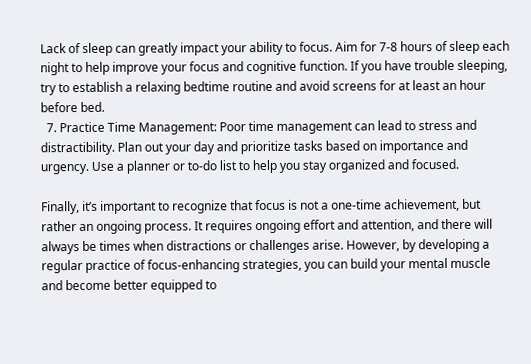Lack of sleep can greatly impact your ability to focus. Aim for 7-8 hours of sleep each night to help improve your focus and cognitive function. If you have trouble sleeping, try to establish a relaxing bedtime routine and avoid screens for at least an hour before bed.
  7. Practice Time Management: Poor time management can lead to stress and distractibility. Plan out your day and prioritize tasks based on importance and urgency. Use a planner or to-do list to help you stay organized and focused.

Finally, it’s important to recognize that focus is not a one-time achievement, but rather an ongoing process. It requires ongoing effort and attention, and there will always be times when distractions or challenges arise. However, by developing a regular practice of focus-enhancing strategies, you can build your mental muscle and become better equipped to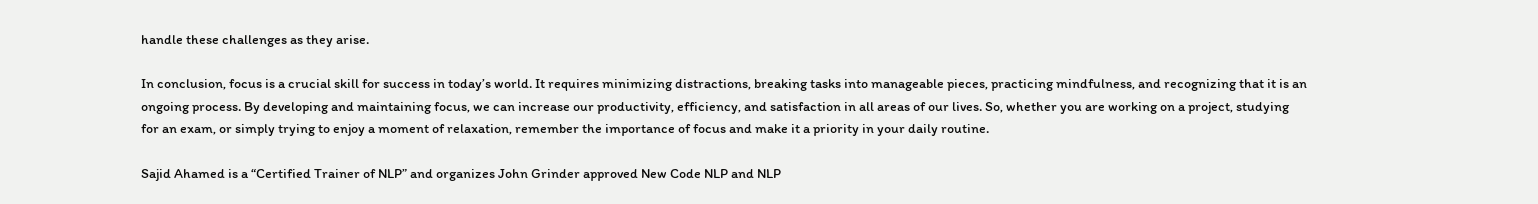handle these challenges as they arise.

In conclusion, focus is a crucial skill for success in today’s world. It requires minimizing distractions, breaking tasks into manageable pieces, practicing mindfulness, and recognizing that it is an ongoing process. By developing and maintaining focus, we can increase our productivity, efficiency, and satisfaction in all areas of our lives. So, whether you are working on a project, studying for an exam, or simply trying to enjoy a moment of relaxation, remember the importance of focus and make it a priority in your daily routine.

Sajid Ahamed is a “Certified Trainer of NLP” and organizes John Grinder approved New Code NLP and NLP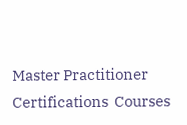Master Practitioner Certifications  Courses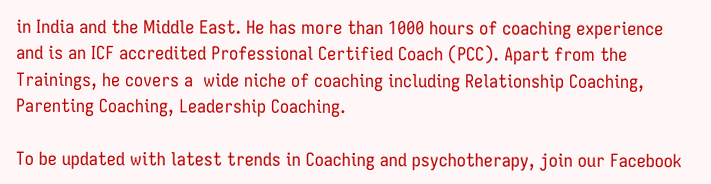in India and the Middle East. He has more than 1000 hours of coaching experience and is an ICF accredited Professional Certified Coach (PCC). Apart from the Trainings, he covers a  wide niche of coaching including Relationship Coaching, Parenting Coaching, Leadership Coaching.

To be updated with latest trends in Coaching and psychotherapy, join our Facebook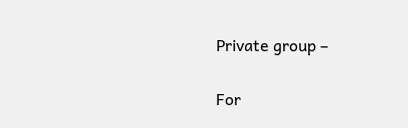Private group –

For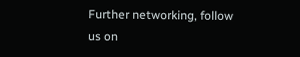Further networking, follow us on